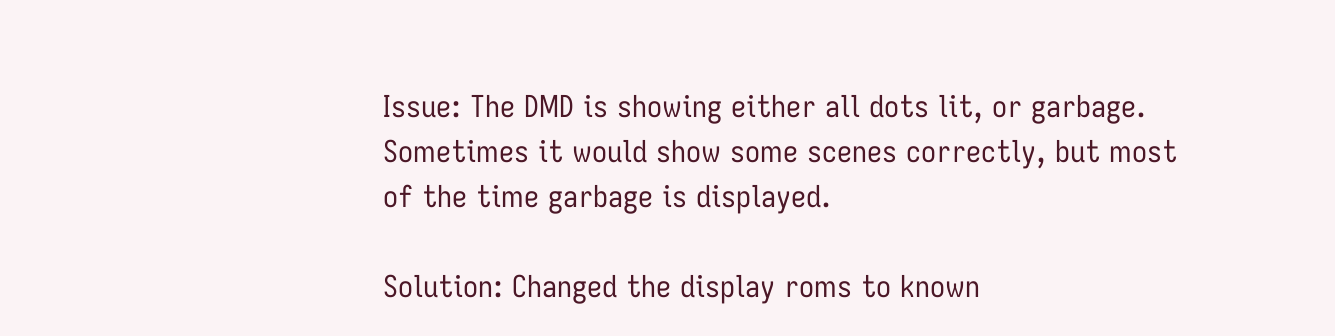Issue: The DMD is showing either all dots lit, or garbage. Sometimes it would show some scenes correctly, but most of the time garbage is displayed.

Solution: Changed the display roms to known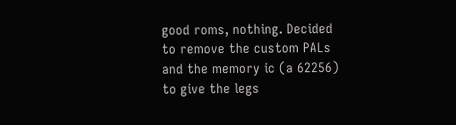good roms, nothing. Decided to remove the custom PALs and the memory ic (a 62256) to give the legs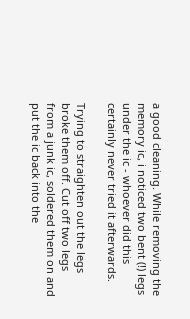a good cleaning. While removing the memory ic, i noticed two bent (!) legs under the ic - whoever did this certainly never tried it afterwards.

Trying to straighten out the legs broke them off. Cut off two legs from a junk ic, soldered them on and put the ic back into the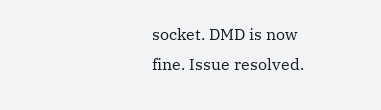socket. DMD is now fine. Issue resolved.